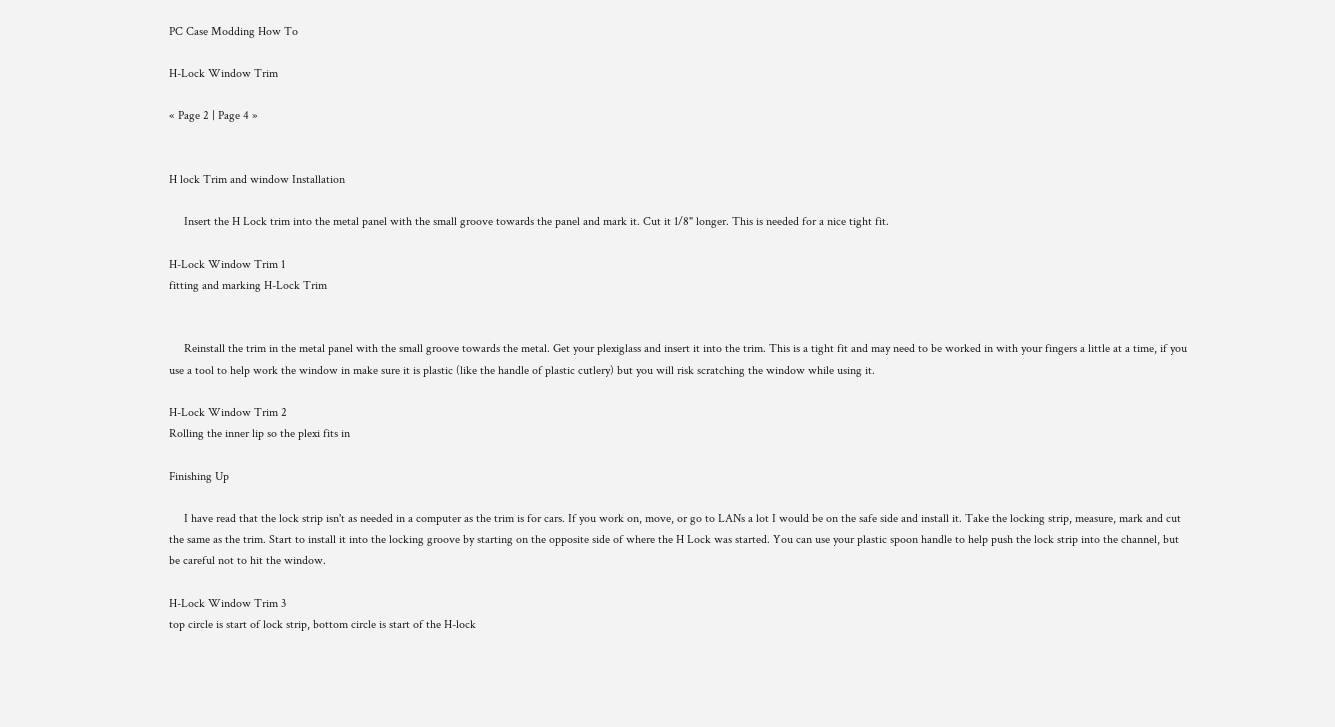PC Case Modding How To

H-Lock Window Trim

« Page 2 | Page 4 »


H lock Trim and window Installation

     Insert the H Lock trim into the metal panel with the small groove towards the panel and mark it. Cut it 1/8" longer. This is needed for a nice tight fit.

H-Lock Window Trim 1
fitting and marking H-Lock Trim


     Reinstall the trim in the metal panel with the small groove towards the metal. Get your plexiglass and insert it into the trim. This is a tight fit and may need to be worked in with your fingers a little at a time, if you use a tool to help work the window in make sure it is plastic (like the handle of plastic cutlery) but you will risk scratching the window while using it.

H-Lock Window Trim 2
Rolling the inner lip so the plexi fits in

Finishing Up

     I have read that the lock strip isn't as needed in a computer as the trim is for cars. If you work on, move, or go to LANs a lot I would be on the safe side and install it. Take the locking strip, measure, mark and cut the same as the trim. Start to install it into the locking groove by starting on the opposite side of where the H Lock was started. You can use your plastic spoon handle to help push the lock strip into the channel, but be careful not to hit the window.

H-Lock Window Trim 3
top circle is start of lock strip, bottom circle is start of the H-lock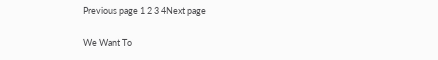Previous page 1 2 3 4Next page

We Want To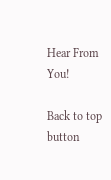Hear From You!

Back to top button